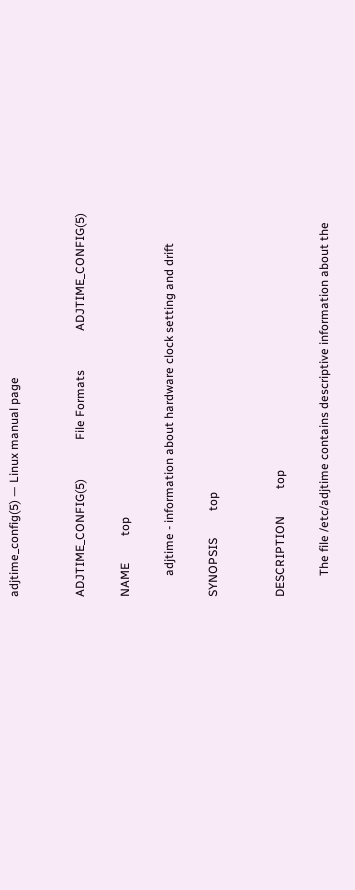adjtime_config(5) — Linux manual page


ADJTIME_CONFIG(5)             File Formats             ADJTIME_CONFIG(5)

NAME         top

       adjtime - information about hardware clock setting and drift

SYNOPSIS         top


DESCRIPTION         top

       The file /etc/adjtime contains descriptive information about the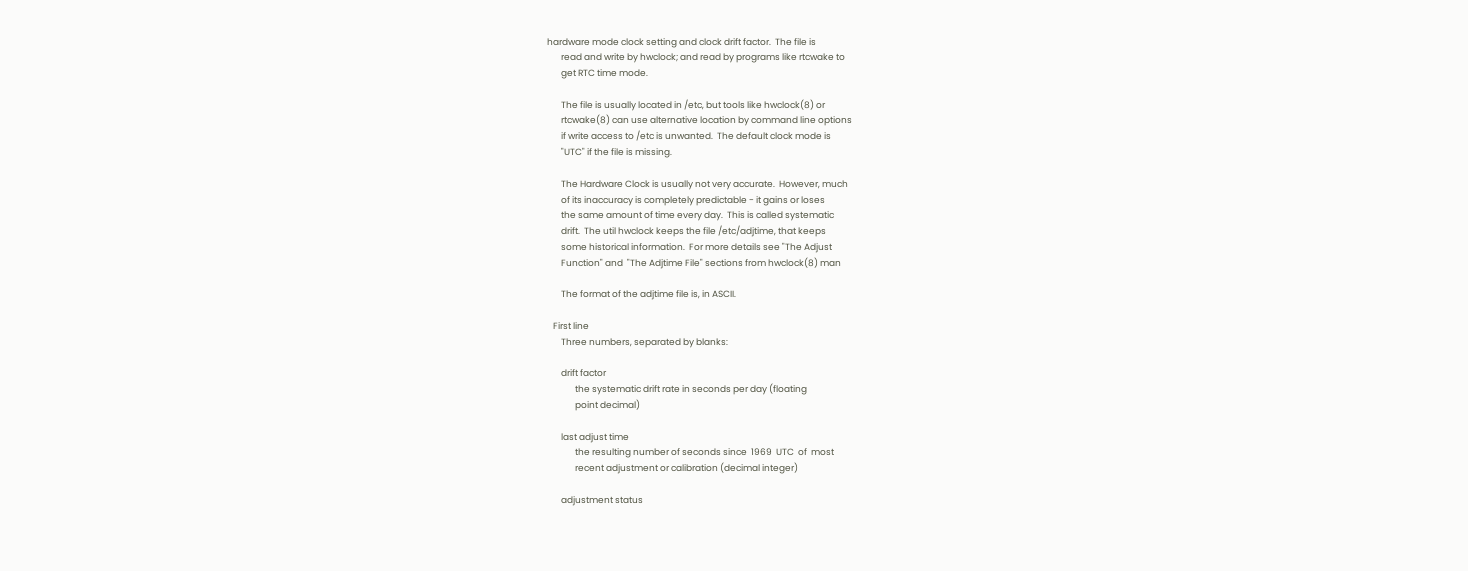hardware mode clock setting and clock drift factor.  The file is
       read and write by hwclock; and read by programs like rtcwake to
       get RTC time mode.

       The file is usually located in /etc, but tools like hwclock(8) or
       rtcwake(8) can use alternative location by command line options
       if write access to /etc is unwanted.  The default clock mode is
       "UTC" if the file is missing.

       The Hardware Clock is usually not very accurate.  However, much
       of its inaccuracy is completely predictable - it gains or loses
       the same amount of time every day.  This is called systematic
       drift.  The util hwclock keeps the file /etc/adjtime, that keeps
       some historical information.  For more details see "The Adjust
       Function" and  "The Adjtime File" sections from hwclock(8) man

       The format of the adjtime file is, in ASCII.

   First line
       Three numbers, separated by blanks:

       drift factor
              the systematic drift rate in seconds per day (floating
              point decimal)

       last adjust time
              the resulting number of seconds since  1969  UTC  of  most
              recent adjustment or calibration (decimal integer)

       adjustment status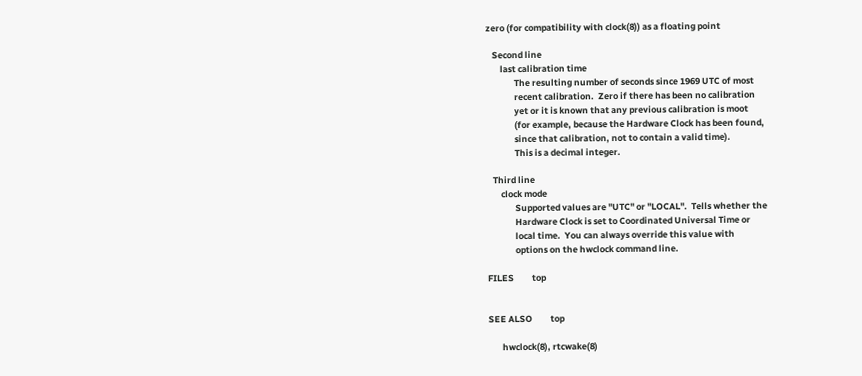zero (for compatibility with clock(8)) as a floating point

   Second line
       last calibration time
              The resulting number of seconds since 1969 UTC of most
              recent calibration.  Zero if there has been no calibration
              yet or it is known that any previous calibration is moot
              (for example, because the Hardware Clock has been found,
              since that calibration, not to contain a valid time).
              This is a decimal integer.

   Third line
       clock mode
              Supported values are "UTC" or "LOCAL".  Tells whether the
              Hardware Clock is set to Coordinated Universal Time or
              local time.  You can always override this value with
              options on the hwclock command line.

FILES         top


SEE ALSO         top

       hwclock(8), rtcwake(8)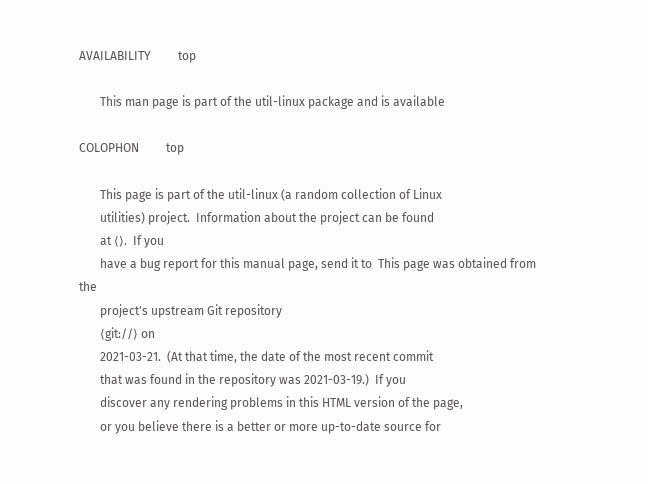AVAILABILITY         top

       This man page is part of the util-linux package and is available

COLOPHON         top

       This page is part of the util-linux (a random collection of Linux
       utilities) project.  Information about the project can be found
       at ⟨⟩.  If you
       have a bug report for this manual page, send it to  This page was obtained from the
       project's upstream Git repository
       ⟨git://⟩ on
       2021-03-21.  (At that time, the date of the most recent commit
       that was found in the repository was 2021-03-19.)  If you
       discover any rendering problems in this HTML version of the page,
       or you believe there is a better or more up-to-date source for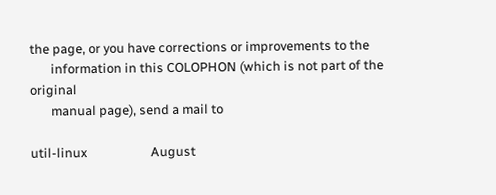the page, or you have corrections or improvements to the
       information in this COLOPHON (which is not part of the original
       manual page), send a mail to

util-linux                     August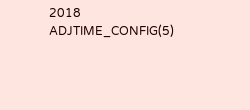2018             ADJTIME_CONFIG(5)